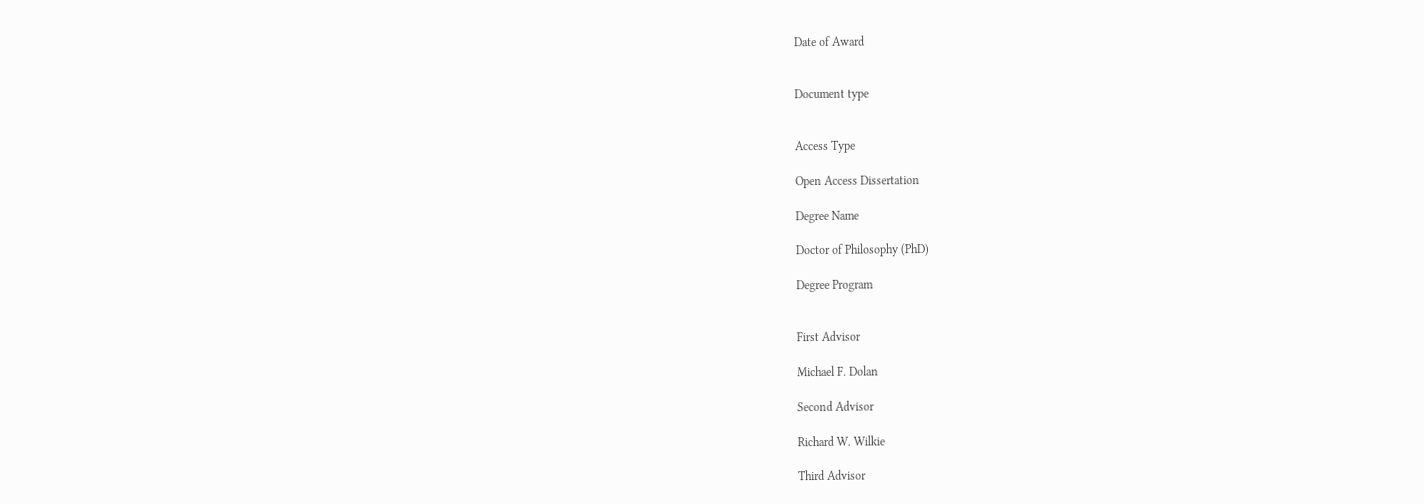Date of Award


Document type


Access Type

Open Access Dissertation

Degree Name

Doctor of Philosophy (PhD)

Degree Program


First Advisor

Michael F. Dolan

Second Advisor

Richard W. Wilkie

Third Advisor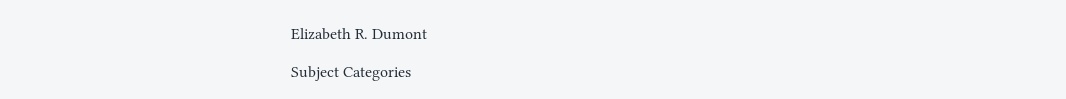Elizabeth R. Dumont

Subject Categories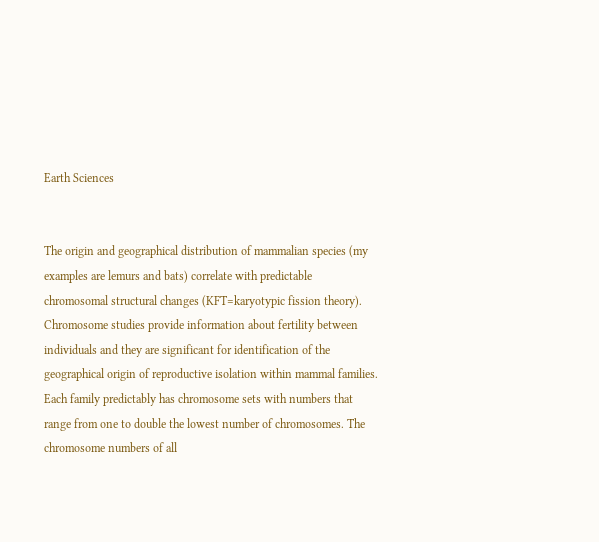Earth Sciences


The origin and geographical distribution of mammalian species (my examples are lemurs and bats) correlate with predictable chromosomal structural changes (KFT=karyotypic fission theory). Chromosome studies provide information about fertility between individuals and they are significant for identification of the geographical origin of reproductive isolation within mammal families. Each family predictably has chromosome sets with numbers that range from one to double the lowest number of chromosomes. The chromosome numbers of all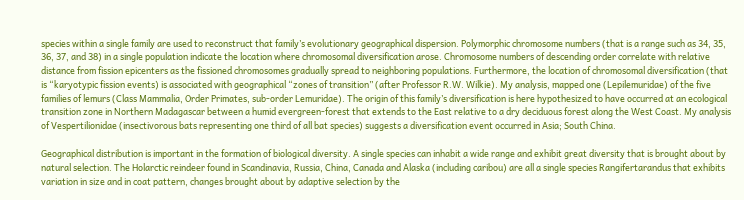species within a single family are used to reconstruct that family’s evolutionary geographical dispersion. Polymorphic chromosome numbers (that is a range such as 34, 35, 36, 37, and 38) in a single population indicate the location where chromosomal diversification arose. Chromosome numbers of descending order correlate with relative distance from fission epicenters as the fissioned chromosomes gradually spread to neighboring populations. Furthermore, the location of chromosomal diversification (that is “karyotypic fission events) is associated with geographical “zones of transition” (after Professor R.W. Wilkie). My analysis, mapped one (Lepilemuridae) of the five families of lemurs (Class Mammalia, Order Primates, sub-order Lemuridae). The origin of this family’s diversification is here hypothesized to have occurred at an ecological transition zone in Northern Madagascar between a humid evergreen-forest that extends to the East relative to a dry deciduous forest along the West Coast. My analysis of Vespertilionidae (insectivorous bats representing one third of all bat species) suggests a diversification event occurred in Asia; South China.

Geographical distribution is important in the formation of biological diversity. A single species can inhabit a wide range and exhibit great diversity that is brought about by natural selection. The Holarctic reindeer found in Scandinavia, Russia, China, Canada and Alaska (including caribou) are all a single species Rangifertarandus that exhibits variation in size and in coat pattern, changes brought about by adaptive selection by the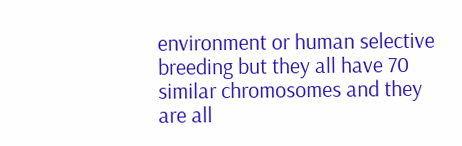environment or human selective breeding but they all have 70 similar chromosomes and they are all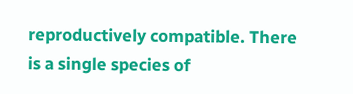reproductively compatible. There is a single species of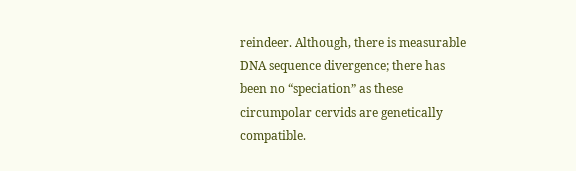reindeer. Although, there is measurable DNA sequence divergence; there has been no “speciation” as these circumpolar cervids are genetically compatible.